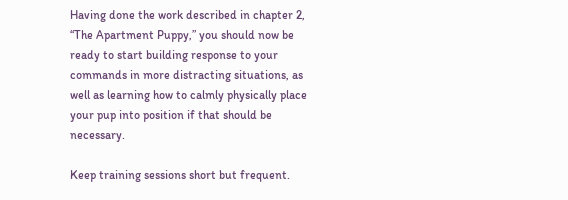Having done the work described in chapter 2, “The Apartment Puppy,” you should now be ready to start building response to your commands in more distracting situations, as well as learning how to calmly physically place your pup into position if that should be necessary.

Keep training sessions short but frequent.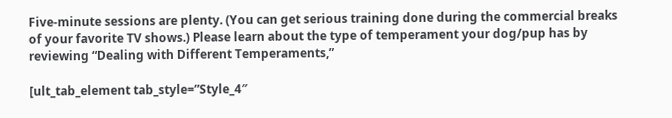Five-minute sessions are plenty. (You can get serious training done during the commercial breaks of your favorite TV shows.) Please learn about the type of temperament your dog/pup has by reviewing “Dealing with Different Temperaments,”

[ult_tab_element tab_style=”Style_4″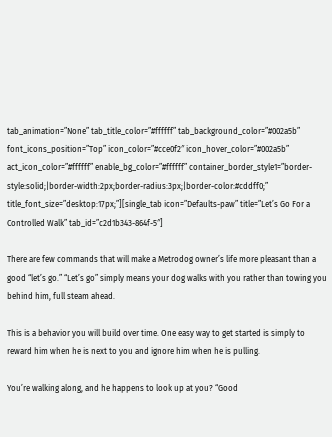tab_animation=”None” tab_title_color=”#ffffff” tab_background_color=”#002a5b” font_icons_position=”Top” icon_color=”#cce0f2″ icon_hover_color=”#002a5b” act_icon_color=”#ffffff” enable_bg_color=”#ffffff” container_border_style1=”border-style:solid;|border-width:2px;border-radius:3px;|border-color:#cddff0;” title_font_size=”desktop:17px;”][single_tab icon=”Defaults-paw” title=”Let’s Go For a Controlled Walk” tab_id=”c2d1b343-864f-5″]

There are few commands that will make a Metrodog owner’s life more pleasant than a good “let’s go.” “Let’s go” simply means your dog walks with you rather than towing you behind him, full steam ahead.

This is a behavior you will build over time. One easy way to get started is simply to reward him when he is next to you and ignore him when he is pulling.

You’re walking along, and he happens to look up at you? “Good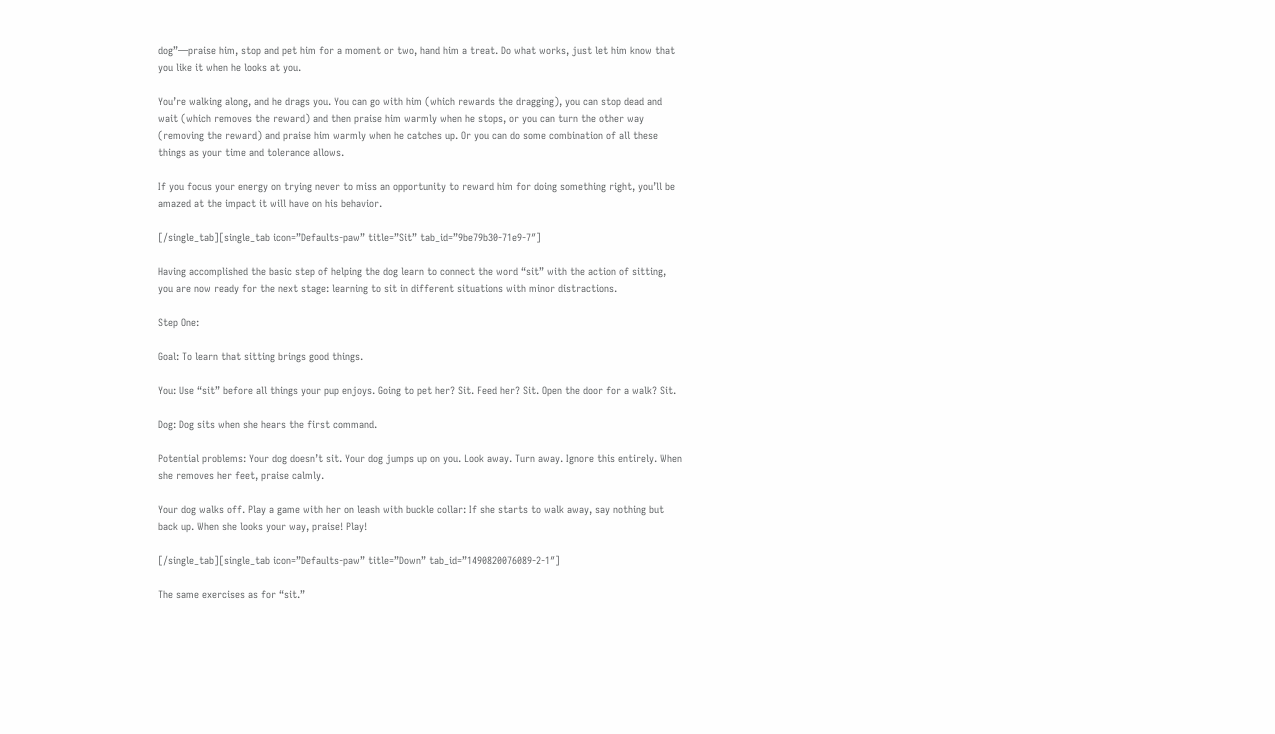dog”—praise him, stop and pet him for a moment or two, hand him a treat. Do what works, just let him know that you like it when he looks at you.

You’re walking along, and he drags you. You can go with him (which rewards the dragging), you can stop dead and wait (which removes the reward) and then praise him warmly when he stops, or you can turn the other way (removing the reward) and praise him warmly when he catches up. Or you can do some combination of all these things as your time and tolerance allows.

If you focus your energy on trying never to miss an opportunity to reward him for doing something right, you’ll be amazed at the impact it will have on his behavior.

[/single_tab][single_tab icon=”Defaults-paw” title=”Sit” tab_id=”9be79b30-71e9-7″]

Having accomplished the basic step of helping the dog learn to connect the word “sit” with the action of sitting, you are now ready for the next stage: learning to sit in different situations with minor distractions.

Step One:

Goal: To learn that sitting brings good things.

You: Use “sit” before all things your pup enjoys. Going to pet her? Sit. Feed her? Sit. Open the door for a walk? Sit.

Dog: Dog sits when she hears the first command.

Potential problems: Your dog doesn’t sit. Your dog jumps up on you. Look away. Turn away. Ignore this entirely. When she removes her feet, praise calmly.

Your dog walks off. Play a game with her on leash with buckle collar: If she starts to walk away, say nothing but back up. When she looks your way, praise! Play!

[/single_tab][single_tab icon=”Defaults-paw” title=”Down” tab_id=”1490820076089-2-1″]

The same exercises as for “sit.”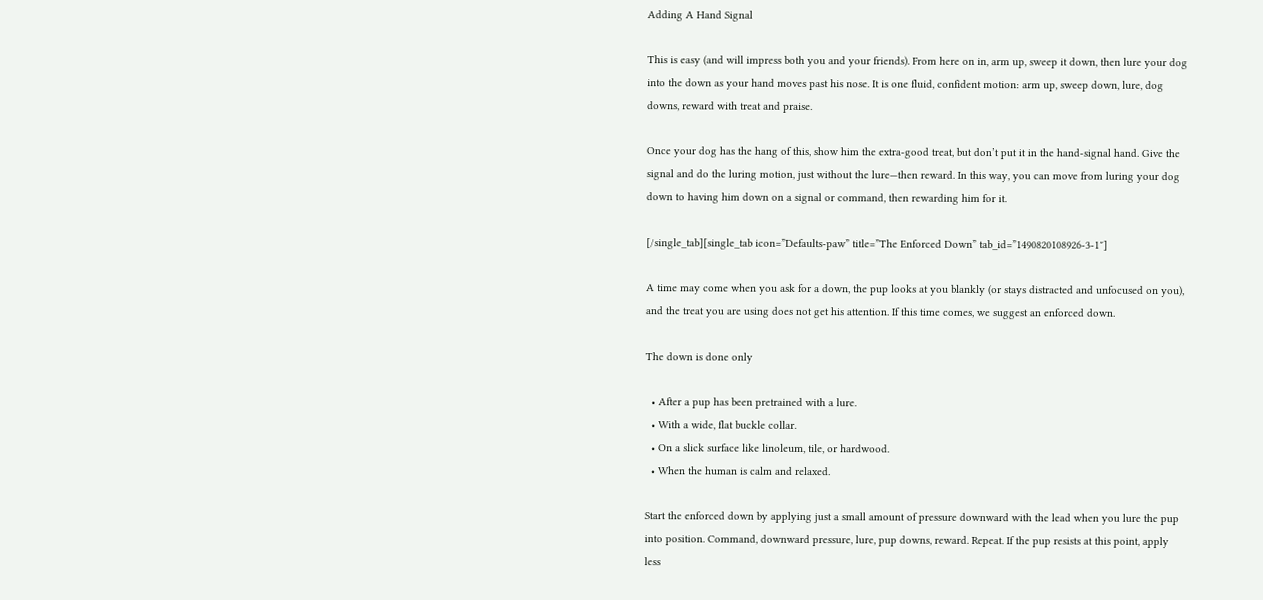Adding A Hand Signal

This is easy (and will impress both you and your friends). From here on in, arm up, sweep it down, then lure your dog into the down as your hand moves past his nose. It is one fluid, confident motion: arm up, sweep down, lure, dog downs, reward with treat and praise.

Once your dog has the hang of this, show him the extra-good treat, but don’t put it in the hand-signal hand. Give the signal and do the luring motion, just without the lure—then reward. In this way, you can move from luring your dog down to having him down on a signal or command, then rewarding him for it.

[/single_tab][single_tab icon=”Defaults-paw” title=”The Enforced Down” tab_id=”1490820108926-3-1″]

A time may come when you ask for a down, the pup looks at you blankly (or stays distracted and unfocused on you), and the treat you are using does not get his attention. If this time comes, we suggest an enforced down.

The down is done only

  • After a pup has been pretrained with a lure.
  • With a wide, flat buckle collar.
  • On a slick surface like linoleum, tile, or hardwood.
  • When the human is calm and relaxed.

Start the enforced down by applying just a small amount of pressure downward with the lead when you lure the pup into position. Command, downward pressure, lure, pup downs, reward. Repeat. If the pup resists at this point, apply less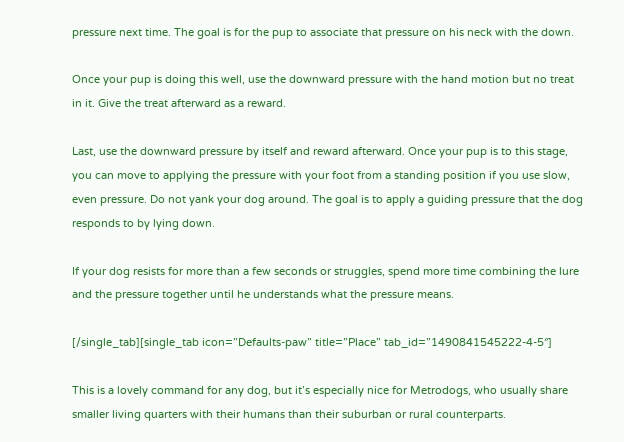pressure next time. The goal is for the pup to associate that pressure on his neck with the down.

Once your pup is doing this well, use the downward pressure with the hand motion but no treat in it. Give the treat afterward as a reward.

Last, use the downward pressure by itself and reward afterward. Once your pup is to this stage, you can move to applying the pressure with your foot from a standing position if you use slow, even pressure. Do not yank your dog around. The goal is to apply a guiding pressure that the dog responds to by lying down.

If your dog resists for more than a few seconds or struggles, spend more time combining the lure and the pressure together until he understands what the pressure means.

[/single_tab][single_tab icon=”Defaults-paw” title=”Place” tab_id=”1490841545222-4-5″]

This is a lovely command for any dog, but it’s especially nice for Metrodogs, who usually share smaller living quarters with their humans than their suburban or rural counterparts.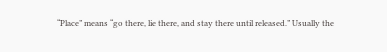“Place” means “go there, lie there, and stay there until released.” Usually the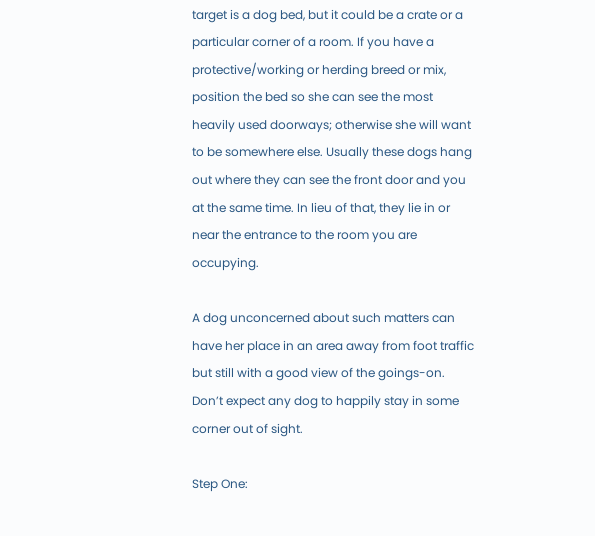target is a dog bed, but it could be a crate or a particular corner of a room. If you have a protective/working or herding breed or mix, position the bed so she can see the most heavily used doorways; otherwise she will want to be somewhere else. Usually these dogs hang out where they can see the front door and you at the same time. In lieu of that, they lie in or near the entrance to the room you are occupying.

A dog unconcerned about such matters can have her place in an area away from foot traffic but still with a good view of the goings-on. Don’t expect any dog to happily stay in some corner out of sight.

Step One: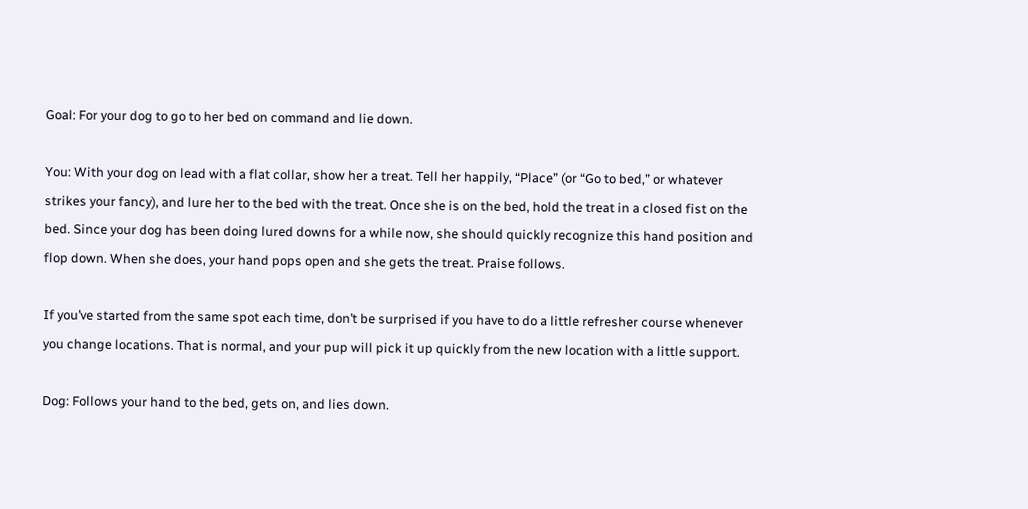Goal: For your dog to go to her bed on command and lie down.

You: With your dog on lead with a flat collar, show her a treat. Tell her happily, “Place” (or “Go to bed,” or whatever strikes your fancy), and lure her to the bed with the treat. Once she is on the bed, hold the treat in a closed fist on the bed. Since your dog has been doing lured downs for a while now, she should quickly recognize this hand position and flop down. When she does, your hand pops open and she gets the treat. Praise follows.

If you’ve started from the same spot each time, don’t be surprised if you have to do a little refresher course whenever you change locations. That is normal, and your pup will pick it up quickly from the new location with a little support.

Dog: Follows your hand to the bed, gets on, and lies down.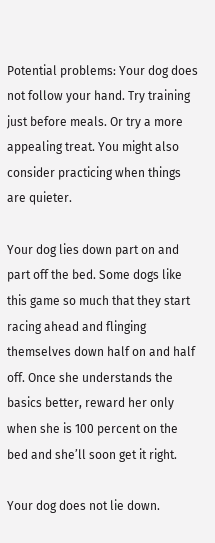Potential problems: Your dog does not follow your hand. Try training just before meals. Or try a more appealing treat. You might also consider practicing when things are quieter.

Your dog lies down part on and part off the bed. Some dogs like this game so much that they start racing ahead and flinging themselves down half on and half off. Once she understands the basics better, reward her only when she is 100 percent on the bed and she’ll soon get it right.

Your dog does not lie down.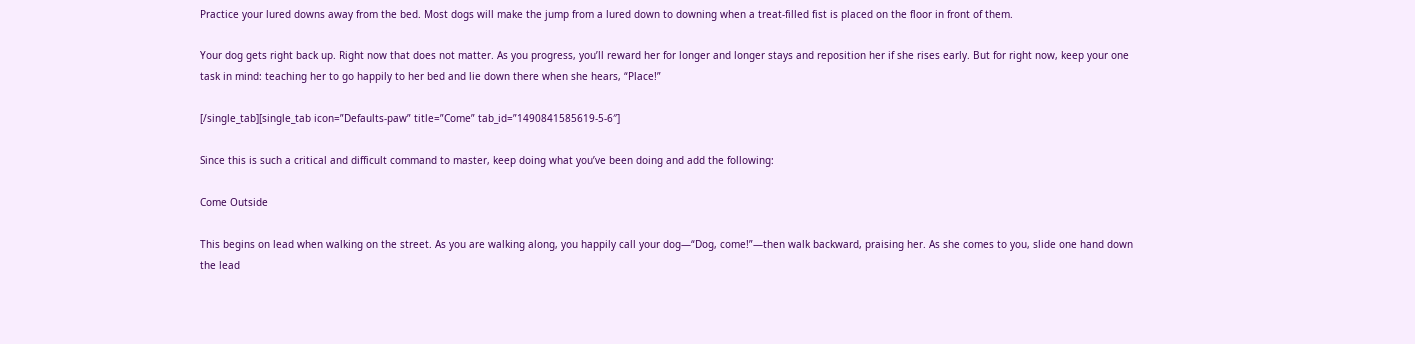Practice your lured downs away from the bed. Most dogs will make the jump from a lured down to downing when a treat-filled fist is placed on the floor in front of them.

Your dog gets right back up. Right now that does not matter. As you progress, you’ll reward her for longer and longer stays and reposition her if she rises early. But for right now, keep your one task in mind: teaching her to go happily to her bed and lie down there when she hears, “Place!”

[/single_tab][single_tab icon=”Defaults-paw” title=”Come” tab_id=”1490841585619-5-6″]

Since this is such a critical and difficult command to master, keep doing what you’ve been doing and add the following:

Come Outside

This begins on lead when walking on the street. As you are walking along, you happily call your dog—“Dog, come!”—then walk backward, praising her. As she comes to you, slide one hand down the lead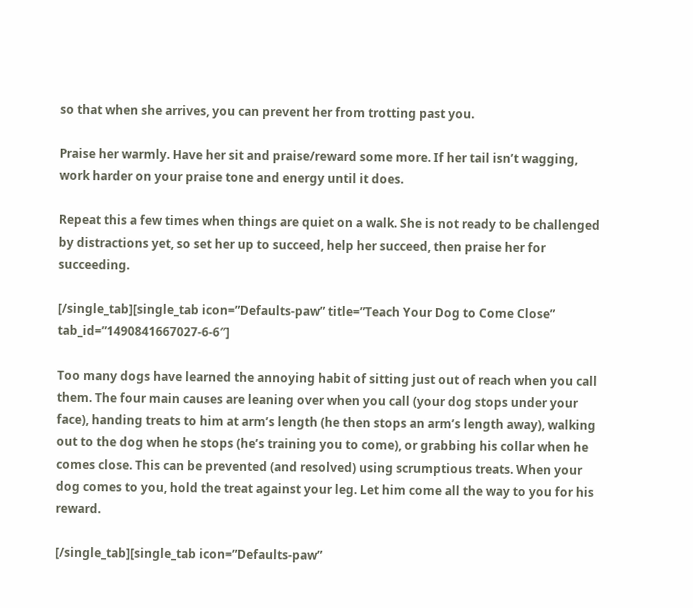so that when she arrives, you can prevent her from trotting past you.

Praise her warmly. Have her sit and praise/reward some more. If her tail isn’t wagging, work harder on your praise tone and energy until it does.

Repeat this a few times when things are quiet on a walk. She is not ready to be challenged by distractions yet, so set her up to succeed, help her succeed, then praise her for succeeding.

[/single_tab][single_tab icon=”Defaults-paw” title=”Teach Your Dog to Come Close” tab_id=”1490841667027-6-6″]

Too many dogs have learned the annoying habit of sitting just out of reach when you call them. The four main causes are leaning over when you call (your dog stops under your face), handing treats to him at arm’s length (he then stops an arm’s length away), walking out to the dog when he stops (he’s training you to come), or grabbing his collar when he comes close. This can be prevented (and resolved) using scrumptious treats. When your dog comes to you, hold the treat against your leg. Let him come all the way to you for his reward.

[/single_tab][single_tab icon=”Defaults-paw”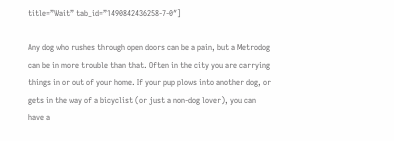title=”Wait” tab_id=”1490842436258-7-0″]

Any dog who rushes through open doors can be a pain, but a Metrodog can be in more trouble than that. Often in the city you are carrying things in or out of your home. If your pup plows into another dog, or gets in the way of a bicyclist (or just a non-dog lover), you can have a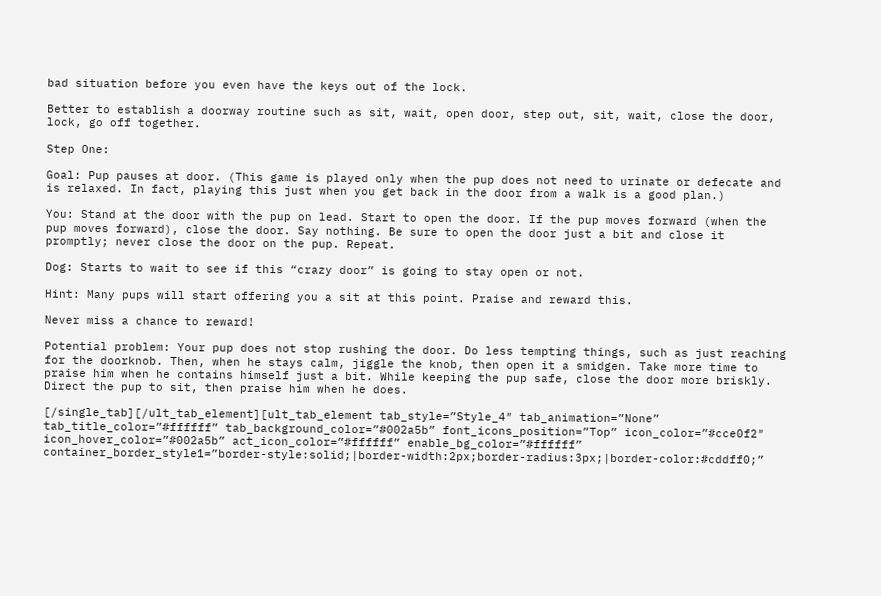bad situation before you even have the keys out of the lock.

Better to establish a doorway routine such as sit, wait, open door, step out, sit, wait, close the door, lock, go off together.

Step One:

Goal: Pup pauses at door. (This game is played only when the pup does not need to urinate or defecate and is relaxed. In fact, playing this just when you get back in the door from a walk is a good plan.)

You: Stand at the door with the pup on lead. Start to open the door. If the pup moves forward (when the pup moves forward), close the door. Say nothing. Be sure to open the door just a bit and close it promptly; never close the door on the pup. Repeat.

Dog: Starts to wait to see if this “crazy door” is going to stay open or not.

Hint: Many pups will start offering you a sit at this point. Praise and reward this.

Never miss a chance to reward!

Potential problem: Your pup does not stop rushing the door. Do less tempting things, such as just reaching for the doorknob. Then, when he stays calm, jiggle the knob, then open it a smidgen. Take more time to praise him when he contains himself just a bit. While keeping the pup safe, close the door more briskly. Direct the pup to sit, then praise him when he does.

[/single_tab][/ult_tab_element][ult_tab_element tab_style=”Style_4″ tab_animation=”None” tab_title_color=”#ffffff” tab_background_color=”#002a5b” font_icons_position=”Top” icon_color=”#cce0f2″ icon_hover_color=”#002a5b” act_icon_color=”#ffffff” enable_bg_color=”#ffffff” container_border_style1=”border-style:solid;|border-width:2px;border-radius:3px;|border-color:#cddff0;”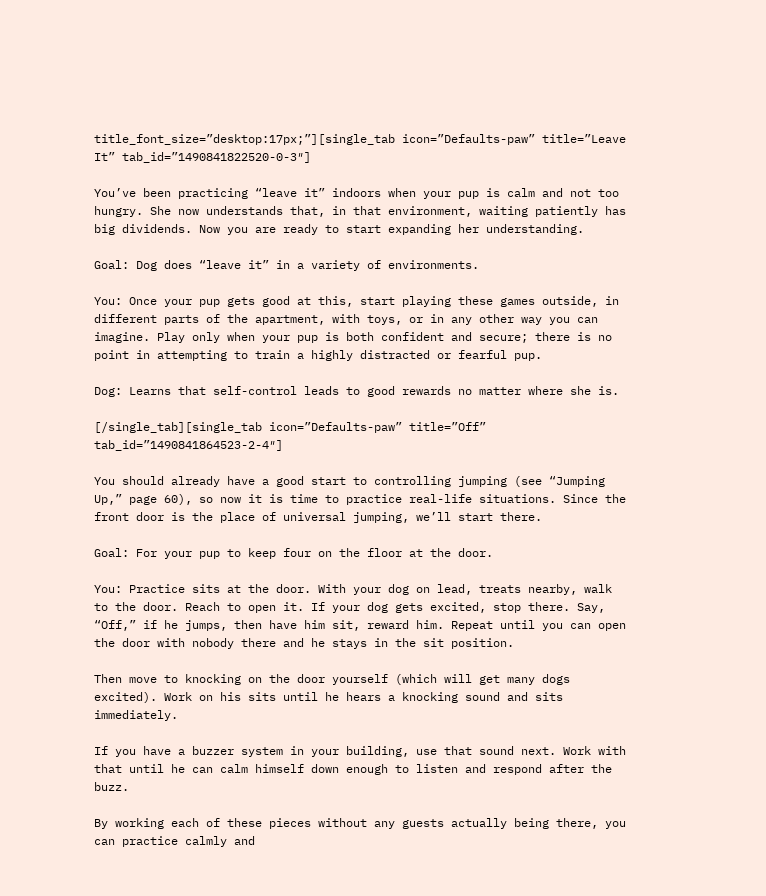title_font_size=”desktop:17px;”][single_tab icon=”Defaults-paw” title=”Leave It” tab_id=”1490841822520-0-3″]

You’ve been practicing “leave it” indoors when your pup is calm and not too hungry. She now understands that, in that environment, waiting patiently has big dividends. Now you are ready to start expanding her understanding.

Goal: Dog does “leave it” in a variety of environments.

You: Once your pup gets good at this, start playing these games outside, in different parts of the apartment, with toys, or in any other way you can imagine. Play only when your pup is both confident and secure; there is no point in attempting to train a highly distracted or fearful pup.

Dog: Learns that self-control leads to good rewards no matter where she is.

[/single_tab][single_tab icon=”Defaults-paw” title=”Off” tab_id=”1490841864523-2-4″]

You should already have a good start to controlling jumping (see “Jumping Up,” page 60), so now it is time to practice real-life situations. Since the front door is the place of universal jumping, we’ll start there.

Goal: For your pup to keep four on the floor at the door.

You: Practice sits at the door. With your dog on lead, treats nearby, walk to the door. Reach to open it. If your dog gets excited, stop there. Say, “Off,” if he jumps, then have him sit, reward him. Repeat until you can open the door with nobody there and he stays in the sit position.

Then move to knocking on the door yourself (which will get many dogs excited). Work on his sits until he hears a knocking sound and sits immediately.

If you have a buzzer system in your building, use that sound next. Work with that until he can calm himself down enough to listen and respond after the buzz.

By working each of these pieces without any guests actually being there, you can practice calmly and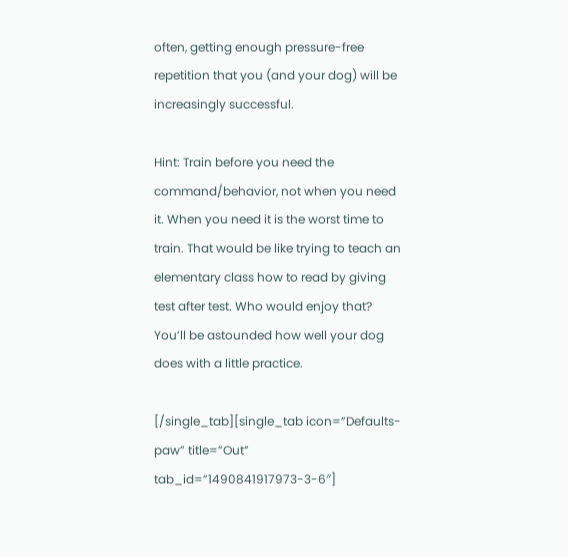often, getting enough pressure-free repetition that you (and your dog) will be increasingly successful.

Hint: Train before you need the command/behavior, not when you need it. When you need it is the worst time to train. That would be like trying to teach an elementary class how to read by giving test after test. Who would enjoy that? You’ll be astounded how well your dog does with a little practice.

[/single_tab][single_tab icon=”Defaults-paw” title=”Out” tab_id=”1490841917973-3-6″]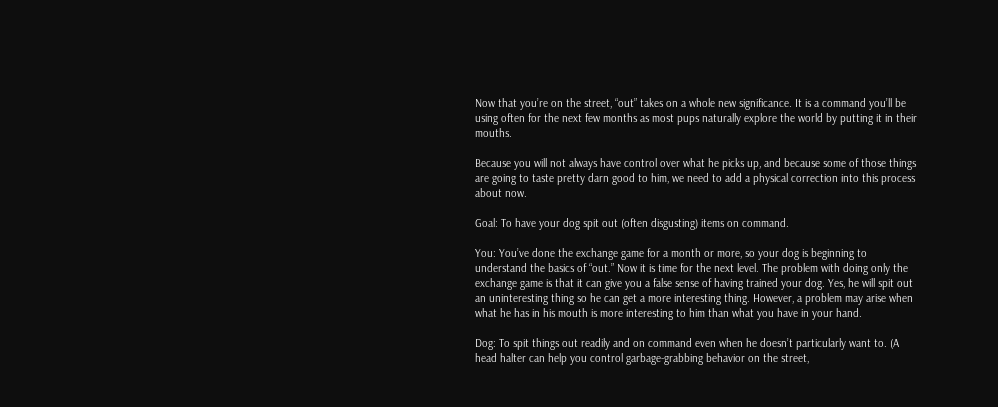Now that you’re on the street, “out” takes on a whole new significance. It is a command you’ll be using often for the next few months as most pups naturally explore the world by putting it in their mouths.

Because you will not always have control over what he picks up, and because some of those things are going to taste pretty darn good to him, we need to add a physical correction into this process about now.

Goal: To have your dog spit out (often disgusting) items on command.

You: You’ve done the exchange game for a month or more, so your dog is beginning to understand the basics of “out.” Now it is time for the next level. The problem with doing only the exchange game is that it can give you a false sense of having trained your dog. Yes, he will spit out an uninteresting thing so he can get a more interesting thing. However, a problem may arise when what he has in his mouth is more interesting to him than what you have in your hand.

Dog: To spit things out readily and on command even when he doesn’t particularly want to. (A head halter can help you control garbage-grabbing behavior on the street,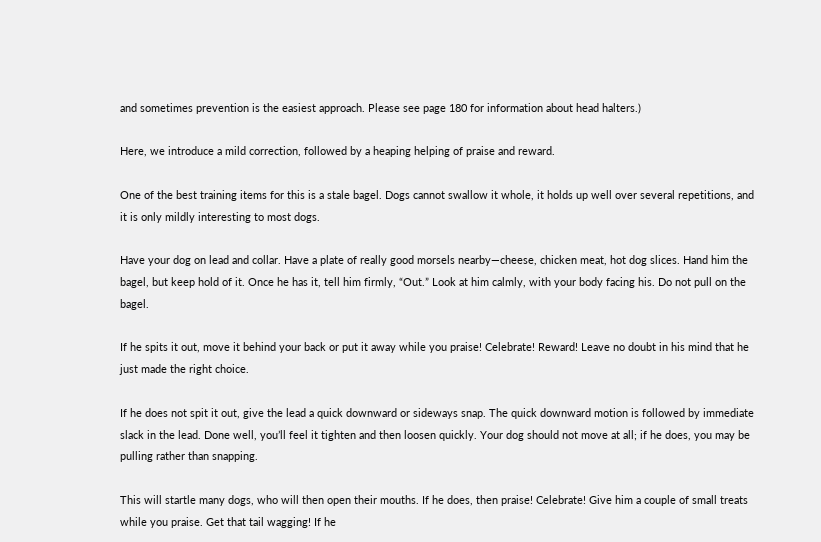and sometimes prevention is the easiest approach. Please see page 180 for information about head halters.)

Here, we introduce a mild correction, followed by a heaping helping of praise and reward.

One of the best training items for this is a stale bagel. Dogs cannot swallow it whole, it holds up well over several repetitions, and it is only mildly interesting to most dogs.

Have your dog on lead and collar. Have a plate of really good morsels nearby—cheese, chicken meat, hot dog slices. Hand him the bagel, but keep hold of it. Once he has it, tell him firmly, “Out.” Look at him calmly, with your body facing his. Do not pull on the bagel.

If he spits it out, move it behind your back or put it away while you praise! Celebrate! Reward! Leave no doubt in his mind that he just made the right choice.

If he does not spit it out, give the lead a quick downward or sideways snap. The quick downward motion is followed by immediate slack in the lead. Done well, you’ll feel it tighten and then loosen quickly. Your dog should not move at all; if he does, you may be pulling rather than snapping.

This will startle many dogs, who will then open their mouths. If he does, then praise! Celebrate! Give him a couple of small treats while you praise. Get that tail wagging! If he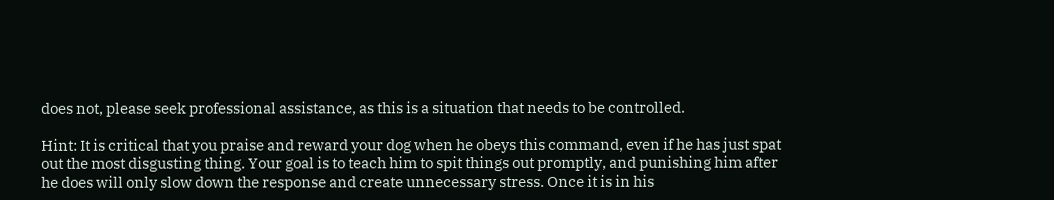does not, please seek professional assistance, as this is a situation that needs to be controlled.

Hint: It is critical that you praise and reward your dog when he obeys this command, even if he has just spat out the most disgusting thing. Your goal is to teach him to spit things out promptly, and punishing him after he does will only slow down the response and create unnecessary stress. Once it is in his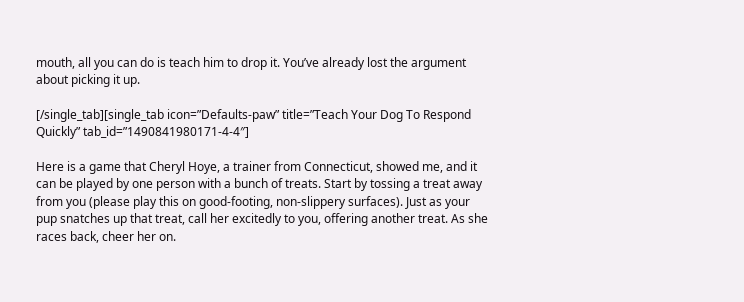mouth, all you can do is teach him to drop it. You’ve already lost the argument about picking it up.

[/single_tab][single_tab icon=”Defaults-paw” title=”Teach Your Dog To Respond Quickly” tab_id=”1490841980171-4-4″]

Here is a game that Cheryl Hoye, a trainer from Connecticut, showed me, and it can be played by one person with a bunch of treats. Start by tossing a treat away from you (please play this on good-footing, non-slippery surfaces). Just as your pup snatches up that treat, call her excitedly to you, offering another treat. As she races back, cheer her on.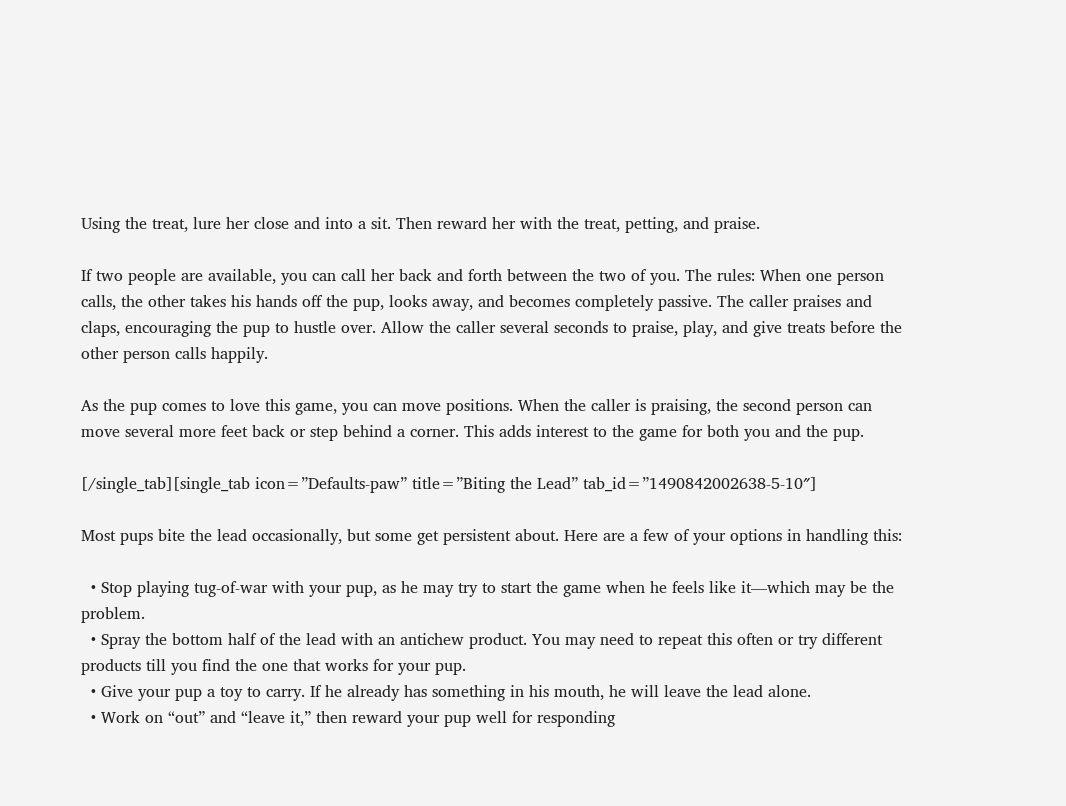Using the treat, lure her close and into a sit. Then reward her with the treat, petting, and praise.

If two people are available, you can call her back and forth between the two of you. The rules: When one person calls, the other takes his hands off the pup, looks away, and becomes completely passive. The caller praises and claps, encouraging the pup to hustle over. Allow the caller several seconds to praise, play, and give treats before the other person calls happily.

As the pup comes to love this game, you can move positions. When the caller is praising, the second person can move several more feet back or step behind a corner. This adds interest to the game for both you and the pup.

[/single_tab][single_tab icon=”Defaults-paw” title=”Biting the Lead” tab_id=”1490842002638-5-10″]

Most pups bite the lead occasionally, but some get persistent about. Here are a few of your options in handling this:

  • Stop playing tug-of-war with your pup, as he may try to start the game when he feels like it—which may be the problem.
  • Spray the bottom half of the lead with an antichew product. You may need to repeat this often or try different products till you find the one that works for your pup.
  • Give your pup a toy to carry. If he already has something in his mouth, he will leave the lead alone.
  • Work on “out” and “leave it,” then reward your pup well for responding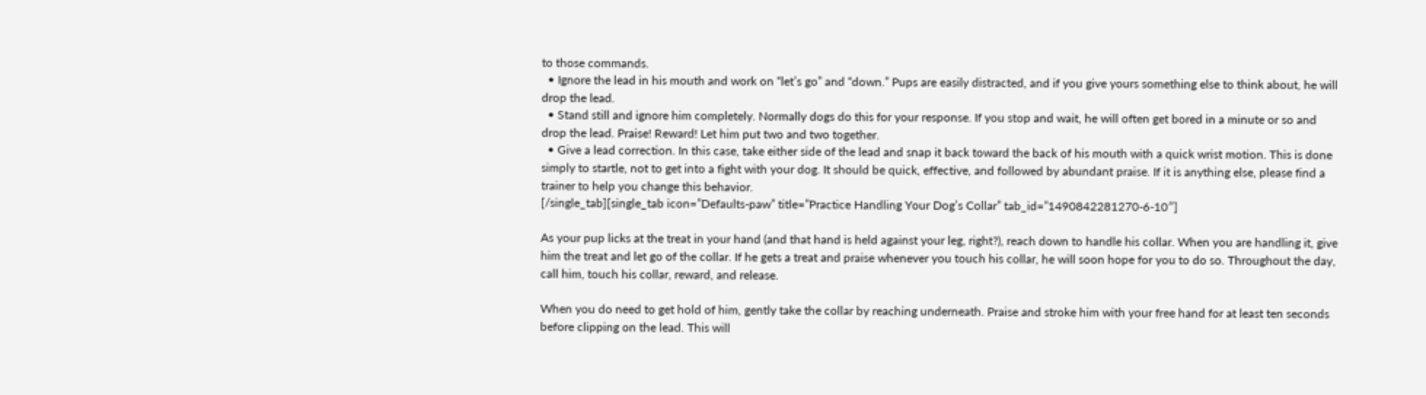to those commands.
  • Ignore the lead in his mouth and work on “let’s go” and “down.” Pups are easily distracted, and if you give yours something else to think about, he will drop the lead.
  • Stand still and ignore him completely. Normally dogs do this for your response. If you stop and wait, he will often get bored in a minute or so and drop the lead. Praise! Reward! Let him put two and two together.
  • Give a lead correction. In this case, take either side of the lead and snap it back toward the back of his mouth with a quick wrist motion. This is done simply to startle, not to get into a fight with your dog. It should be quick, effective, and followed by abundant praise. If it is anything else, please find a trainer to help you change this behavior.
[/single_tab][single_tab icon=”Defaults-paw” title=”Practice Handling Your Dog’s Collar” tab_id=”1490842281270-6-10″]

As your pup licks at the treat in your hand (and that hand is held against your leg, right?), reach down to handle his collar. When you are handling it, give him the treat and let go of the collar. If he gets a treat and praise whenever you touch his collar, he will soon hope for you to do so. Throughout the day, call him, touch his collar, reward, and release.

When you do need to get hold of him, gently take the collar by reaching underneath. Praise and stroke him with your free hand for at least ten seconds before clipping on the lead. This will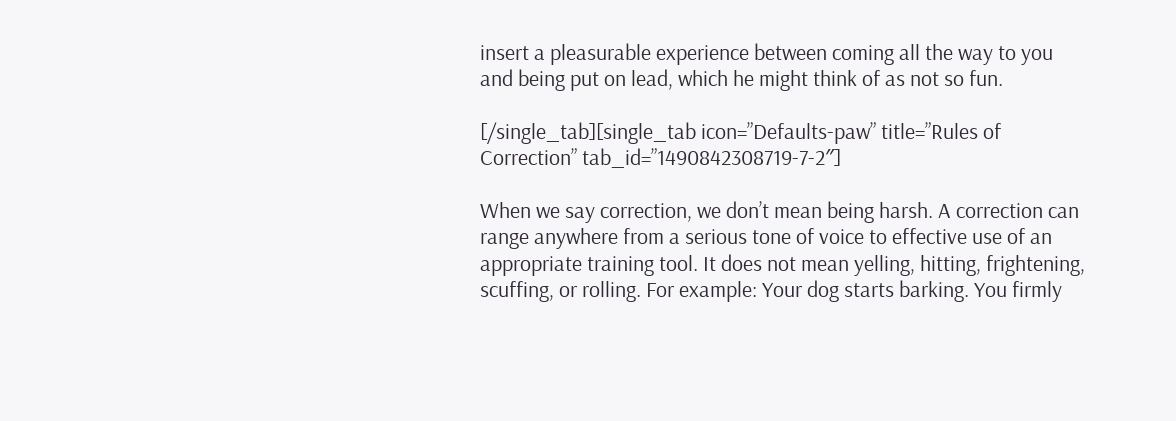insert a pleasurable experience between coming all the way to you and being put on lead, which he might think of as not so fun.

[/single_tab][single_tab icon=”Defaults-paw” title=”Rules of Correction” tab_id=”1490842308719-7-2″]

When we say correction, we don’t mean being harsh. A correction can range anywhere from a serious tone of voice to effective use of an appropriate training tool. It does not mean yelling, hitting, frightening, scuffing, or rolling. For example: Your dog starts barking. You firmly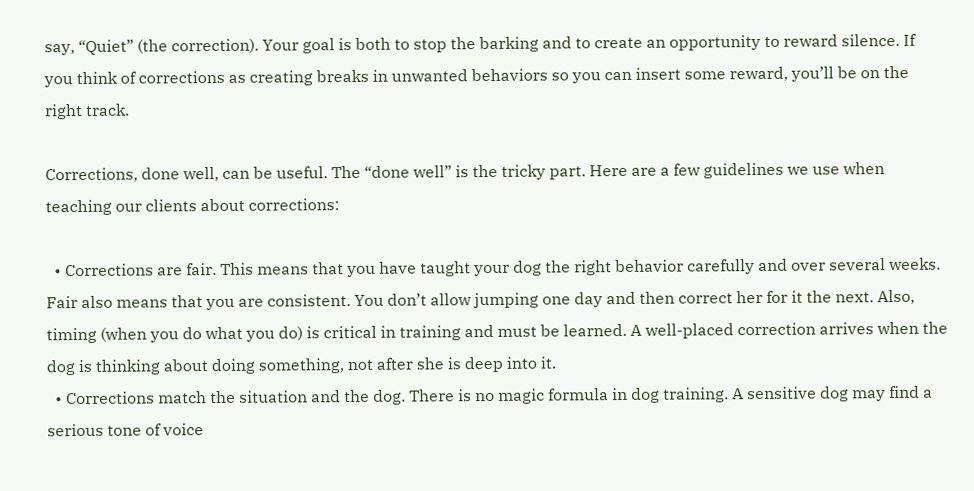say, “Quiet” (the correction). Your goal is both to stop the barking and to create an opportunity to reward silence. If you think of corrections as creating breaks in unwanted behaviors so you can insert some reward, you’ll be on the right track.

Corrections, done well, can be useful. The “done well” is the tricky part. Here are a few guidelines we use when teaching our clients about corrections:

  • Corrections are fair. This means that you have taught your dog the right behavior carefully and over several weeks. Fair also means that you are consistent. You don’t allow jumping one day and then correct her for it the next. Also, timing (when you do what you do) is critical in training and must be learned. A well-placed correction arrives when the dog is thinking about doing something, not after she is deep into it.
  • Corrections match the situation and the dog. There is no magic formula in dog training. A sensitive dog may find a serious tone of voice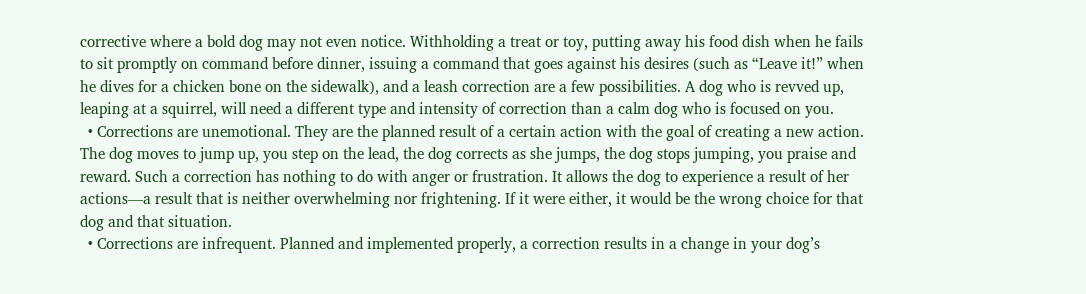corrective where a bold dog may not even notice. Withholding a treat or toy, putting away his food dish when he fails to sit promptly on command before dinner, issuing a command that goes against his desires (such as “Leave it!” when he dives for a chicken bone on the sidewalk), and a leash correction are a few possibilities. A dog who is revved up, leaping at a squirrel, will need a different type and intensity of correction than a calm dog who is focused on you.
  • Corrections are unemotional. They are the planned result of a certain action with the goal of creating a new action. The dog moves to jump up, you step on the lead, the dog corrects as she jumps, the dog stops jumping, you praise and reward. Such a correction has nothing to do with anger or frustration. It allows the dog to experience a result of her actions—a result that is neither overwhelming nor frightening. If it were either, it would be the wrong choice for that dog and that situation.
  • Corrections are infrequent. Planned and implemented properly, a correction results in a change in your dog’s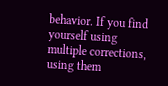behavior. If you find yourself using multiple corrections, using them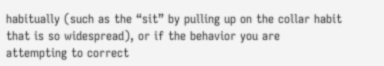habitually (such as the “sit” by pulling up on the collar habit that is so widespread), or if the behavior you are attempting to correct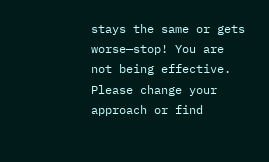stays the same or gets worse—stop! You are not being effective. Please change your approach or find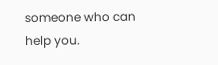someone who can help you.